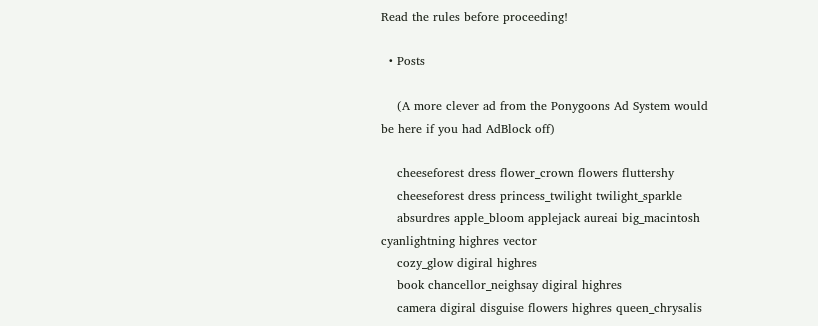Read the rules before proceeding!

  • Posts

    (A more clever ad from the Ponygoons Ad System would be here if you had AdBlock off)

    cheeseforest dress flower_crown flowers fluttershy
    cheeseforest dress princess_twilight twilight_sparkle
    absurdres apple_bloom applejack aureai big_macintosh cyanlightning highres vector
    cozy_glow digiral highres
    book chancellor_neighsay digiral highres
    camera digiral disguise flowers highres queen_chrysalis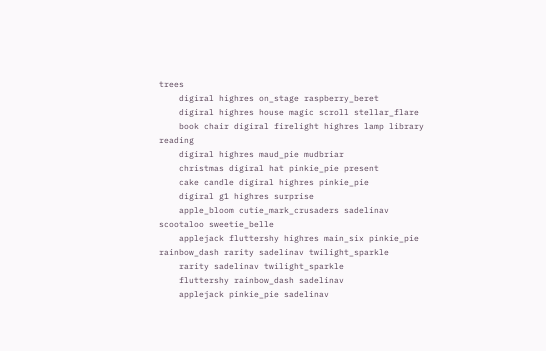trees
    digiral highres on_stage raspberry_beret
    digiral highres house magic scroll stellar_flare
    book chair digiral firelight highres lamp library reading
    digiral highres maud_pie mudbriar
    christmas digiral hat pinkie_pie present
    cake candle digiral highres pinkie_pie
    digiral g1 highres surprise
    apple_bloom cutie_mark_crusaders sadelinav scootaloo sweetie_belle
    applejack fluttershy highres main_six pinkie_pie rainbow_dash rarity sadelinav twilight_sparkle
    rarity sadelinav twilight_sparkle
    fluttershy rainbow_dash sadelinav
    applejack pinkie_pie sadelinav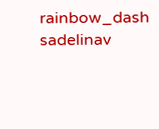rainbow_dash sadelinav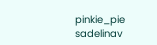pinkie_pie sadelinav